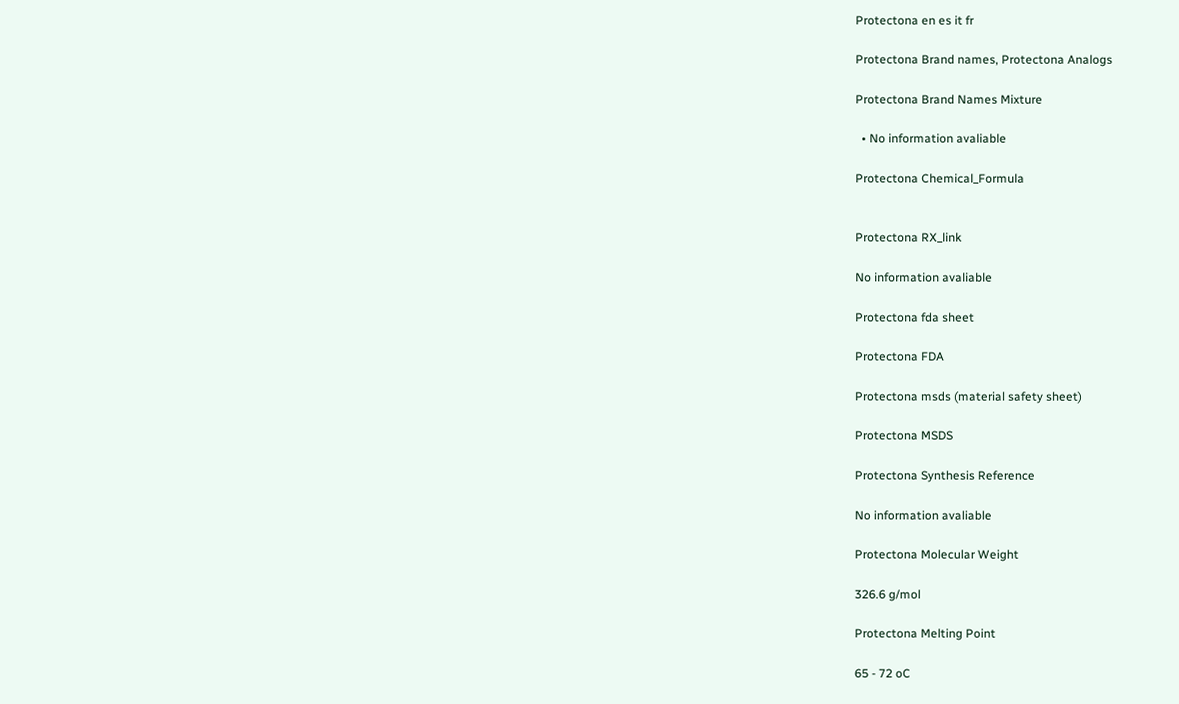Protectona en es it fr

Protectona Brand names, Protectona Analogs

Protectona Brand Names Mixture

  • No information avaliable

Protectona Chemical_Formula


Protectona RX_link

No information avaliable

Protectona fda sheet

Protectona FDA

Protectona msds (material safety sheet)

Protectona MSDS

Protectona Synthesis Reference

No information avaliable

Protectona Molecular Weight

326.6 g/mol

Protectona Melting Point

65 - 72 oC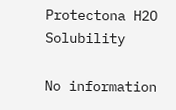Protectona H2O Solubility

No information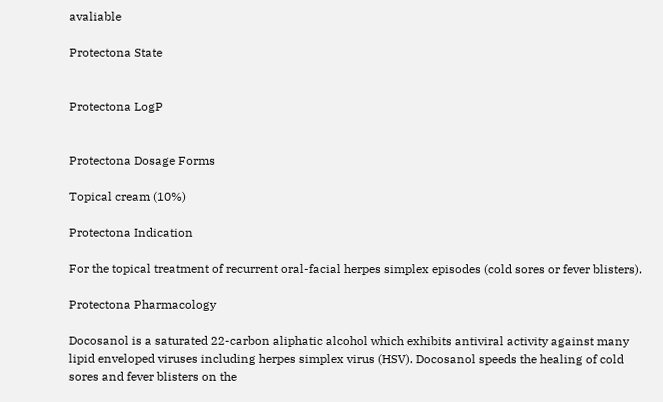avaliable

Protectona State


Protectona LogP


Protectona Dosage Forms

Topical cream (10%)

Protectona Indication

For the topical treatment of recurrent oral-facial herpes simplex episodes (cold sores or fever blisters).

Protectona Pharmacology

Docosanol is a saturated 22-carbon aliphatic alcohol which exhibits antiviral activity against many lipid enveloped viruses including herpes simplex virus (HSV). Docosanol speeds the healing of cold sores and fever blisters on the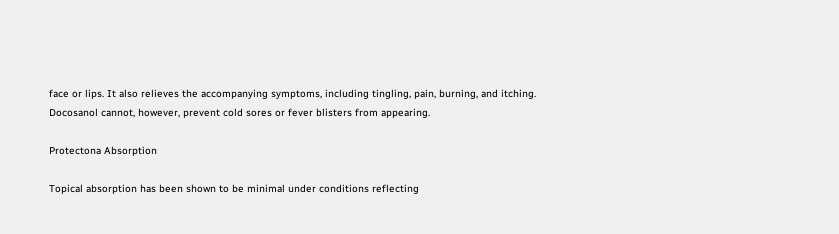face or lips. It also relieves the accompanying symptoms, including tingling, pain, burning, and itching. Docosanol cannot, however, prevent cold sores or fever blisters from appearing.

Protectona Absorption

Topical absorption has been shown to be minimal under conditions reflecting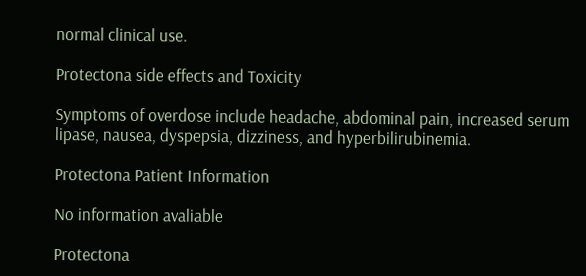normal clinical use.

Protectona side effects and Toxicity

Symptoms of overdose include headache, abdominal pain, increased serum lipase, nausea, dyspepsia, dizziness, and hyperbilirubinemia.

Protectona Patient Information

No information avaliable

Protectona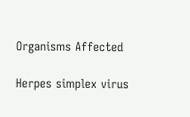Organisms Affected

Herpes simplex virus